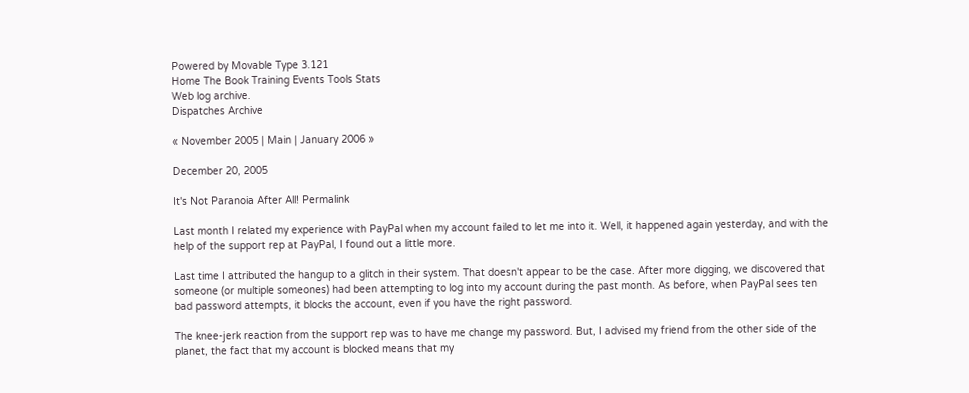Powered by Movable Type 3.121
Home The Book Training Events Tools Stats
Web log archive.
Dispatches Archive

« November 2005 | Main | January 2006 »

December 20, 2005

It's Not Paranoia After All! Permalink

Last month I related my experience with PayPal when my account failed to let me into it. Well, it happened again yesterday, and with the help of the support rep at PayPal, I found out a little more.

Last time I attributed the hangup to a glitch in their system. That doesn't appear to be the case. After more digging, we discovered that someone (or multiple someones) had been attempting to log into my account during the past month. As before, when PayPal sees ten bad password attempts, it blocks the account, even if you have the right password.

The knee-jerk reaction from the support rep was to have me change my password. But, I advised my friend from the other side of the planet, the fact that my account is blocked means that my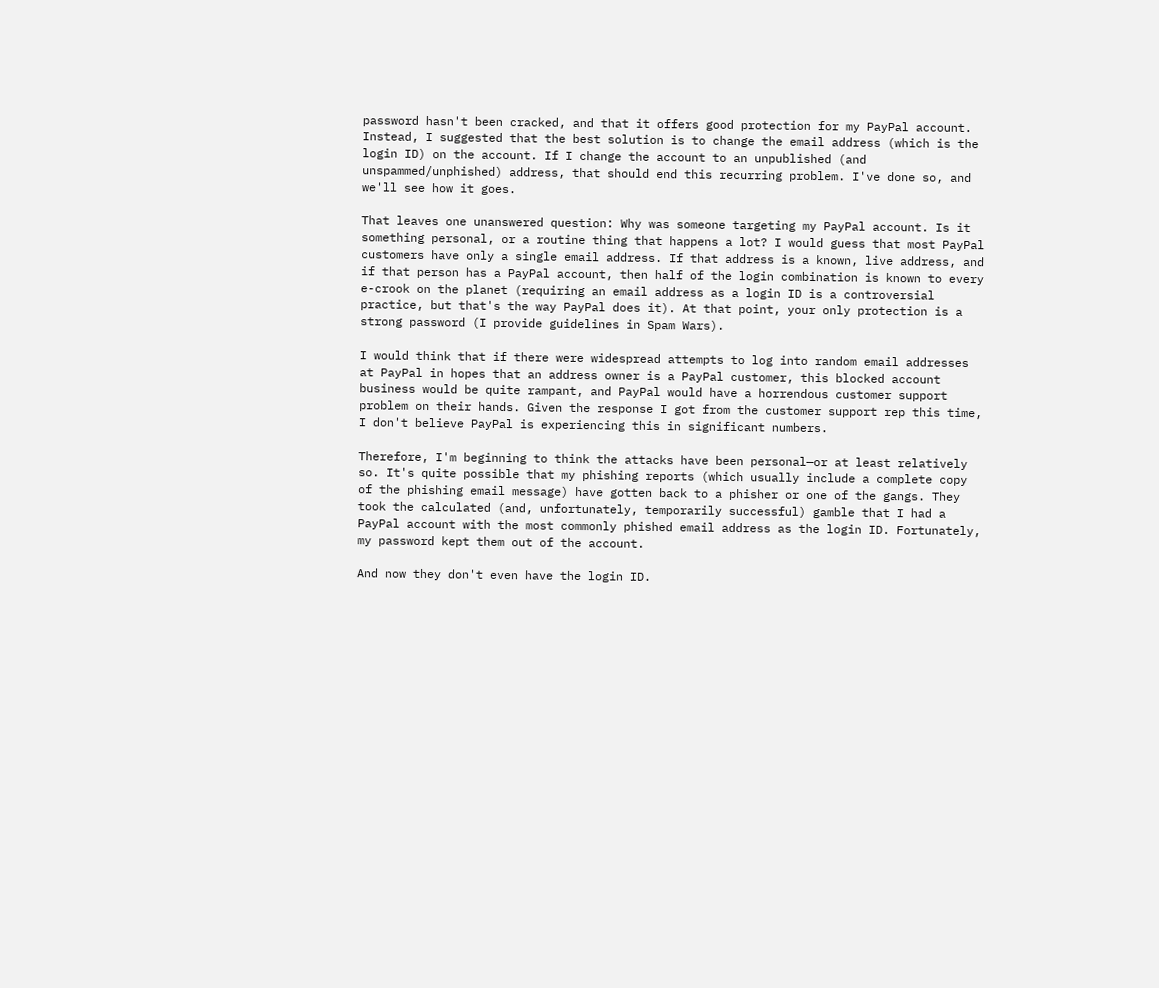password hasn't been cracked, and that it offers good protection for my PayPal account. Instead, I suggested that the best solution is to change the email address (which is the login ID) on the account. If I change the account to an unpublished (and unspammed/unphished) address, that should end this recurring problem. I've done so, and we'll see how it goes.

That leaves one unanswered question: Why was someone targeting my PayPal account. Is it something personal, or a routine thing that happens a lot? I would guess that most PayPal customers have only a single email address. If that address is a known, live address, and if that person has a PayPal account, then half of the login combination is known to every e-crook on the planet (requiring an email address as a login ID is a controversial practice, but that's the way PayPal does it). At that point, your only protection is a strong password (I provide guidelines in Spam Wars).

I would think that if there were widespread attempts to log into random email addresses at PayPal in hopes that an address owner is a PayPal customer, this blocked account business would be quite rampant, and PayPal would have a horrendous customer support problem on their hands. Given the response I got from the customer support rep this time, I don't believe PayPal is experiencing this in significant numbers.

Therefore, I'm beginning to think the attacks have been personal—or at least relatively so. It's quite possible that my phishing reports (which usually include a complete copy of the phishing email message) have gotten back to a phisher or one of the gangs. They took the calculated (and, unfortunately, temporarily successful) gamble that I had a PayPal account with the most commonly phished email address as the login ID. Fortunately, my password kept them out of the account.

And now they don't even have the login ID.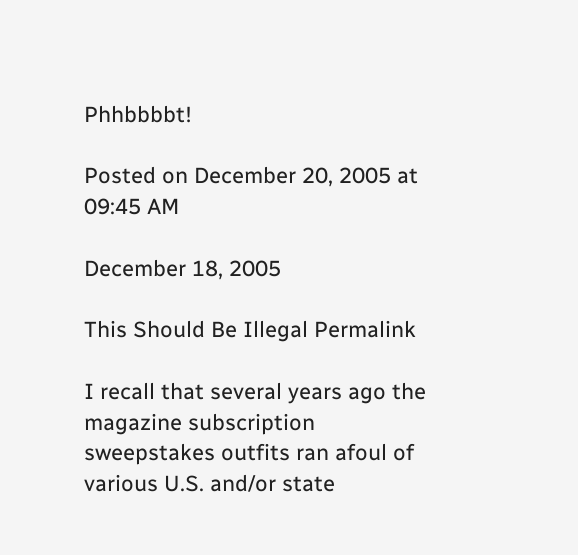Phhbbbbt!

Posted on December 20, 2005 at 09:45 AM

December 18, 2005

This Should Be Illegal Permalink

I recall that several years ago the magazine subscription sweepstakes outfits ran afoul of various U.S. and/or state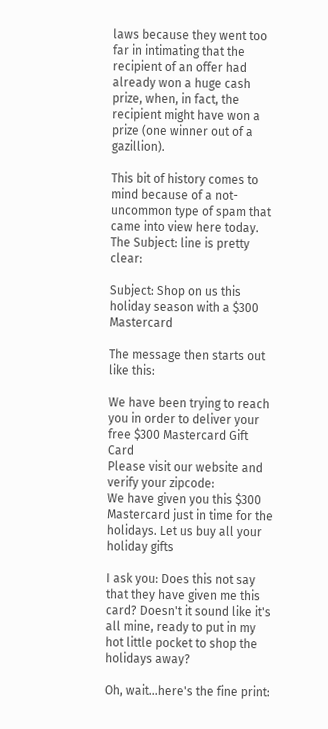laws because they went too far in intimating that the recipient of an offer had already won a huge cash prize, when, in fact, the recipient might have won a prize (one winner out of a gazillion).

This bit of history comes to mind because of a not-uncommon type of spam that came into view here today. The Subject: line is pretty clear:

Subject: Shop on us this holiday season with a $300 Mastercard

The message then starts out like this:

We have been trying to reach you in order to deliver your free $300 Mastercard Gift Card
Please visit our website and verify your zipcode:
We have given you this $300 Mastercard just in time for the holidays. Let us buy all your holiday gifts

I ask you: Does this not say that they have given me this card? Doesn't it sound like it's all mine, ready to put in my hot little pocket to shop the holidays away?

Oh, wait...here's the fine print: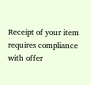Receipt of your item requires compliance with offer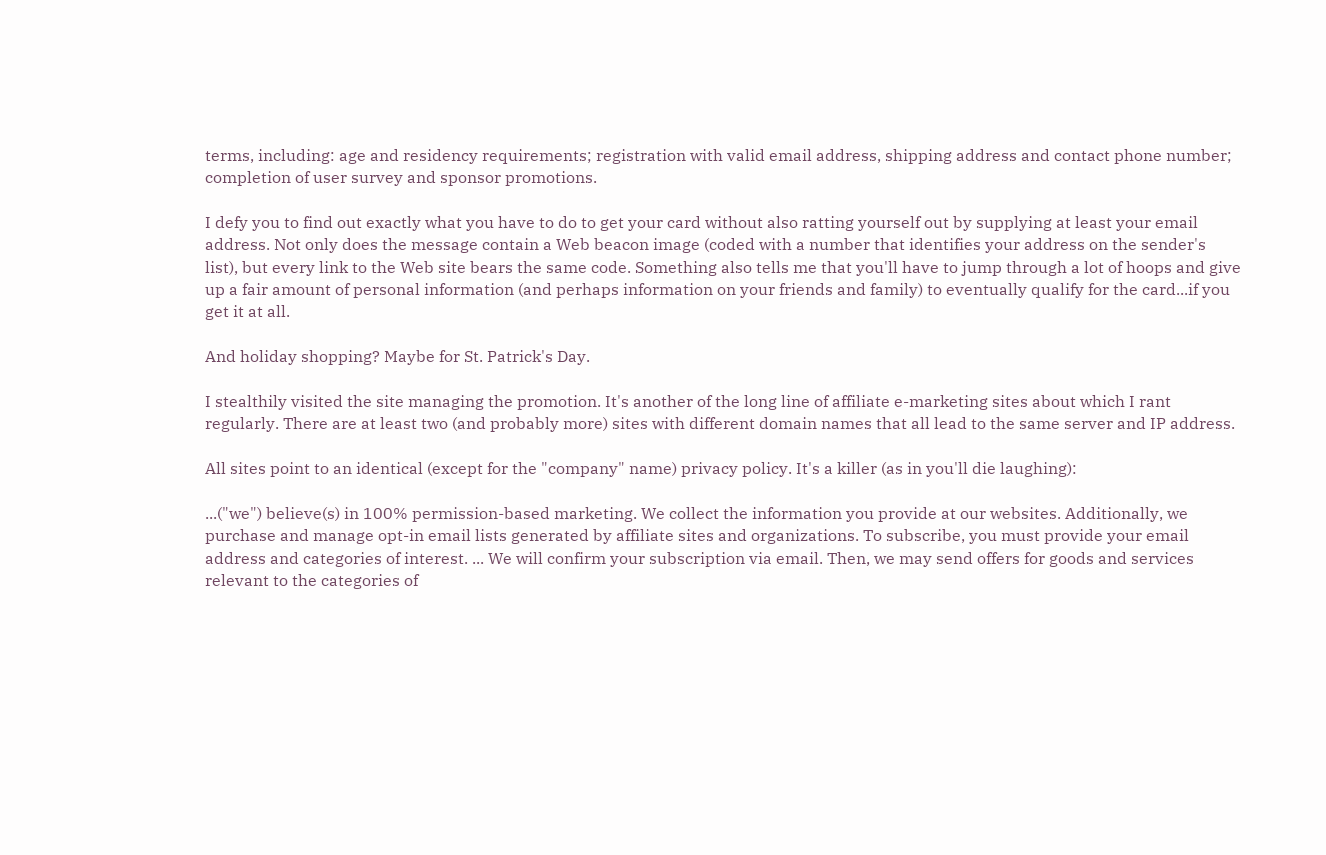terms, including: age and residency requirements; registration with valid email address, shipping address and contact phone number; completion of user survey and sponsor promotions.

I defy you to find out exactly what you have to do to get your card without also ratting yourself out by supplying at least your email address. Not only does the message contain a Web beacon image (coded with a number that identifies your address on the sender's list), but every link to the Web site bears the same code. Something also tells me that you'll have to jump through a lot of hoops and give up a fair amount of personal information (and perhaps information on your friends and family) to eventually qualify for the card...if you get it at all.

And holiday shopping? Maybe for St. Patrick's Day.

I stealthily visited the site managing the promotion. It's another of the long line of affiliate e-marketing sites about which I rant regularly. There are at least two (and probably more) sites with different domain names that all lead to the same server and IP address.

All sites point to an identical (except for the "company" name) privacy policy. It's a killer (as in you'll die laughing):

...("we") believe(s) in 100% permission-based marketing. We collect the information you provide at our websites. Additionally, we purchase and manage opt-in email lists generated by affiliate sites and organizations. To subscribe, you must provide your email address and categories of interest. ... We will confirm your subscription via email. Then, we may send offers for goods and services relevant to the categories of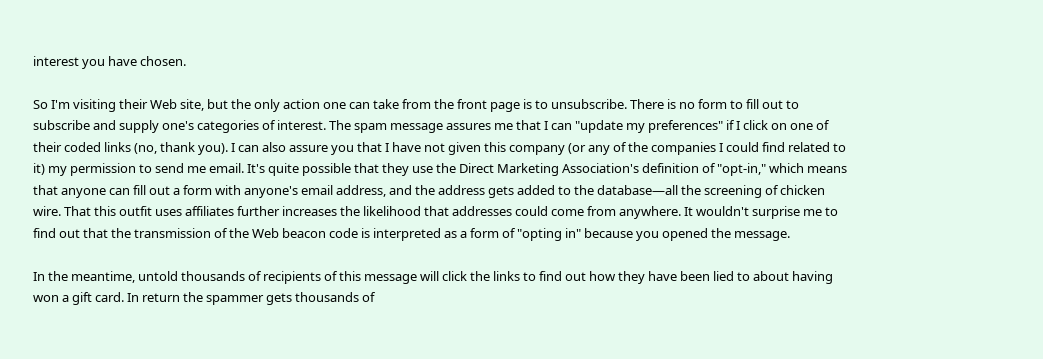interest you have chosen.

So I'm visiting their Web site, but the only action one can take from the front page is to unsubscribe. There is no form to fill out to subscribe and supply one's categories of interest. The spam message assures me that I can "update my preferences" if I click on one of their coded links (no, thank you). I can also assure you that I have not given this company (or any of the companies I could find related to it) my permission to send me email. It's quite possible that they use the Direct Marketing Association's definition of "opt-in," which means that anyone can fill out a form with anyone's email address, and the address gets added to the database—all the screening of chicken wire. That this outfit uses affiliates further increases the likelihood that addresses could come from anywhere. It wouldn't surprise me to find out that the transmission of the Web beacon code is interpreted as a form of "opting in" because you opened the message.

In the meantime, untold thousands of recipients of this message will click the links to find out how they have been lied to about having won a gift card. In return the spammer gets thousands of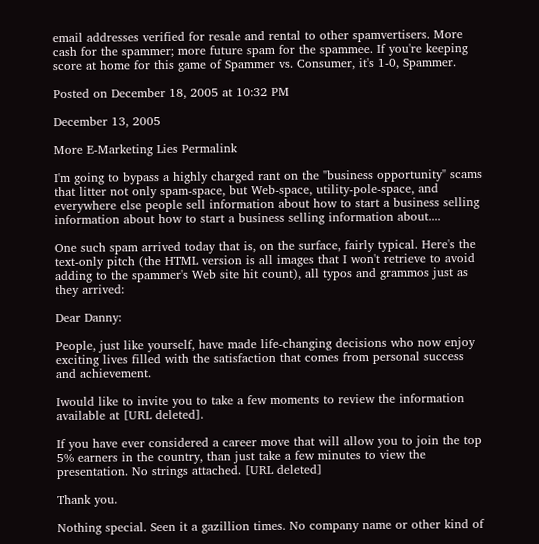email addresses verified for resale and rental to other spamvertisers. More cash for the spammer; more future spam for the spammee. If you're keeping score at home for this game of Spammer vs. Consumer, it's 1-0, Spammer.

Posted on December 18, 2005 at 10:32 PM

December 13, 2005

More E-Marketing Lies Permalink

I'm going to bypass a highly charged rant on the "business opportunity" scams that litter not only spam-space, but Web-space, utility-pole-space, and everywhere else people sell information about how to start a business selling information about how to start a business selling information about....

One such spam arrived today that is, on the surface, fairly typical. Here's the text-only pitch (the HTML version is all images that I won't retrieve to avoid adding to the spammer's Web site hit count), all typos and grammos just as they arrived:

Dear Danny:

People, just like yourself, have made life-changing decisions who now enjoy exciting lives filled with the satisfaction that comes from personal success and achievement.

Iwould like to invite you to take a few moments to review the information available at [URL deleted].

If you have ever considered a career move that will allow you to join the top 5% earners in the country, than just take a few minutes to view the presentation. No strings attached. [URL deleted]

Thank you.

Nothing special. Seen it a gazillion times. No company name or other kind of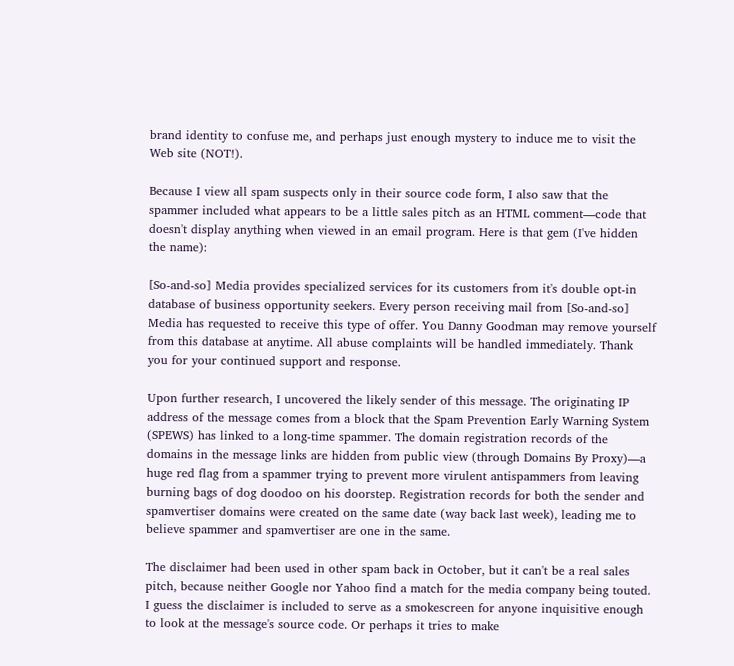brand identity to confuse me, and perhaps just enough mystery to induce me to visit the Web site (NOT!).

Because I view all spam suspects only in their source code form, I also saw that the spammer included what appears to be a little sales pitch as an HTML comment—code that doesn't display anything when viewed in an email program. Here is that gem (I've hidden the name):

[So-and-so] Media provides specialized services for its customers from it's double opt-in database of business opportunity seekers. Every person receiving mail from [So-and-so] Media has requested to receive this type of offer. You Danny Goodman may remove yourself from this database at anytime. All abuse complaints will be handled immediately. Thank you for your continued support and response.

Upon further research, I uncovered the likely sender of this message. The originating IP address of the message comes from a block that the Spam Prevention Early Warning System (SPEWS) has linked to a long-time spammer. The domain registration records of the domains in the message links are hidden from public view (through Domains By Proxy)—a huge red flag from a spammer trying to prevent more virulent antispammers from leaving burning bags of dog doodoo on his doorstep. Registration records for both the sender and spamvertiser domains were created on the same date (way back last week), leading me to believe spammer and spamvertiser are one in the same.

The disclaimer had been used in other spam back in October, but it can't be a real sales pitch, because neither Google nor Yahoo find a match for the media company being touted. I guess the disclaimer is included to serve as a smokescreen for anyone inquisitive enough to look at the message's source code. Or perhaps it tries to make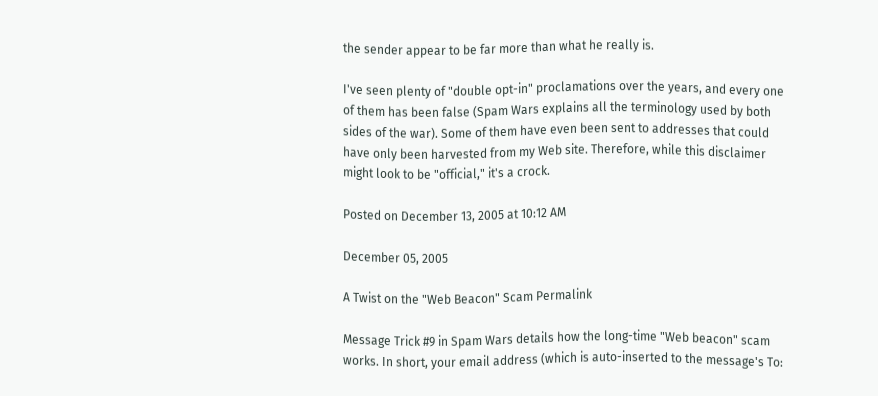the sender appear to be far more than what he really is.

I've seen plenty of "double opt-in" proclamations over the years, and every one of them has been false (Spam Wars explains all the terminology used by both sides of the war). Some of them have even been sent to addresses that could have only been harvested from my Web site. Therefore, while this disclaimer might look to be "official," it's a crock.

Posted on December 13, 2005 at 10:12 AM

December 05, 2005

A Twist on the "Web Beacon" Scam Permalink

Message Trick #9 in Spam Wars details how the long-time "Web beacon" scam works. In short, your email address (which is auto-inserted to the message's To: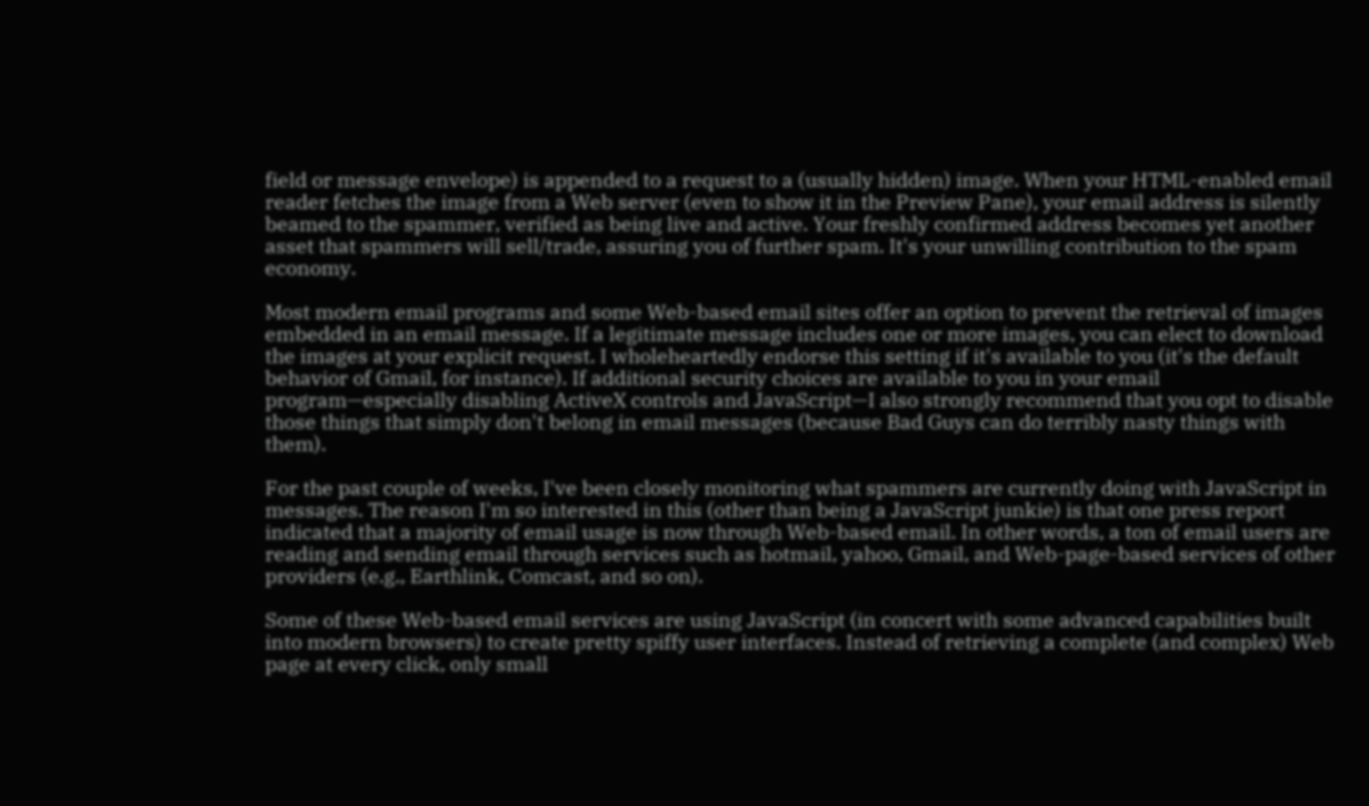field or message envelope) is appended to a request to a (usually hidden) image. When your HTML-enabled email reader fetches the image from a Web server (even to show it in the Preview Pane), your email address is silently beamed to the spammer, verified as being live and active. Your freshly confirmed address becomes yet another asset that spammers will sell/trade, assuring you of further spam. It's your unwilling contribution to the spam economy.

Most modern email programs and some Web-based email sites offer an option to prevent the retrieval of images embedded in an email message. If a legitimate message includes one or more images, you can elect to download the images at your explicit request. I wholeheartedly endorse this setting if it's available to you (it's the default behavior of Gmail, for instance). If additional security choices are available to you in your email program—especially disabling ActiveX controls and JavaScript—I also strongly recommend that you opt to disable those things that simply don't belong in email messages (because Bad Guys can do terribly nasty things with them).

For the past couple of weeks, I've been closely monitoring what spammers are currently doing with JavaScript in messages. The reason I'm so interested in this (other than being a JavaScript junkie) is that one press report indicated that a majority of email usage is now through Web-based email. In other words, a ton of email users are reading and sending email through services such as hotmail, yahoo, Gmail, and Web-page-based services of other providers (e.g., Earthlink, Comcast, and so on).

Some of these Web-based email services are using JavaScript (in concert with some advanced capabilities built into modern browsers) to create pretty spiffy user interfaces. Instead of retrieving a complete (and complex) Web page at every click, only small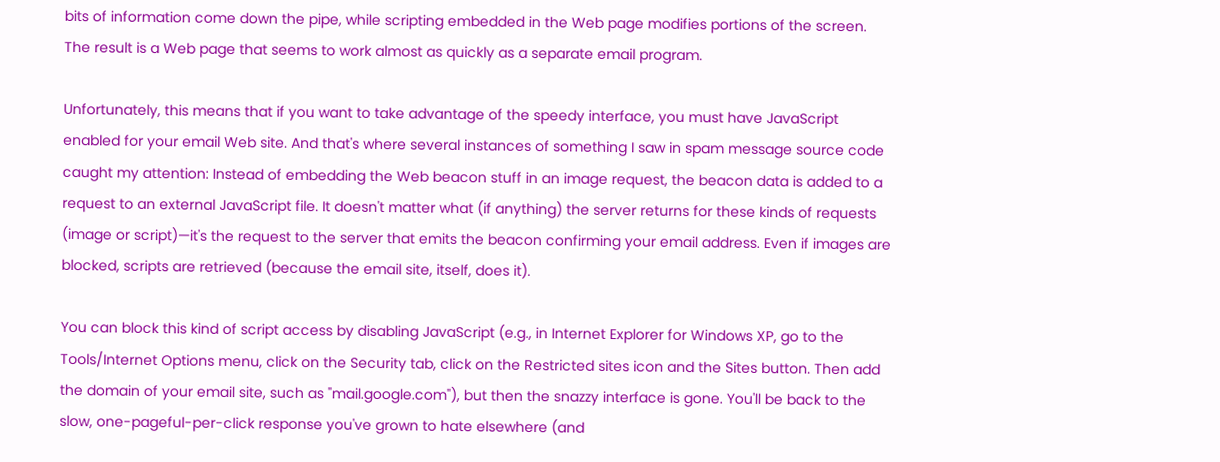bits of information come down the pipe, while scripting embedded in the Web page modifies portions of the screen. The result is a Web page that seems to work almost as quickly as a separate email program.

Unfortunately, this means that if you want to take advantage of the speedy interface, you must have JavaScript enabled for your email Web site. And that's where several instances of something I saw in spam message source code caught my attention: Instead of embedding the Web beacon stuff in an image request, the beacon data is added to a request to an external JavaScript file. It doesn't matter what (if anything) the server returns for these kinds of requests (image or script)—it's the request to the server that emits the beacon confirming your email address. Even if images are blocked, scripts are retrieved (because the email site, itself, does it).

You can block this kind of script access by disabling JavaScript (e.g., in Internet Explorer for Windows XP, go to the Tools/Internet Options menu, click on the Security tab, click on the Restricted sites icon and the Sites button. Then add the domain of your email site, such as "mail.google.com"), but then the snazzy interface is gone. You'll be back to the slow, one-pageful-per-click response you've grown to hate elsewhere (and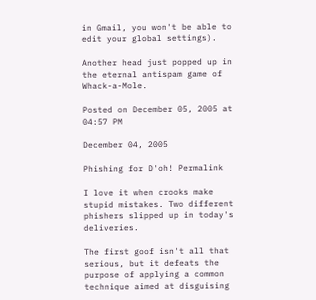in Gmail, you won't be able to edit your global settings).

Another head just popped up in the eternal antispam game of Whack-a-Mole.

Posted on December 05, 2005 at 04:57 PM

December 04, 2005

Phishing for D'oh! Permalink

I love it when crooks make stupid mistakes. Two different phishers slipped up in today's deliveries.

The first goof isn't all that serious, but it defeats the purpose of applying a common technique aimed at disguising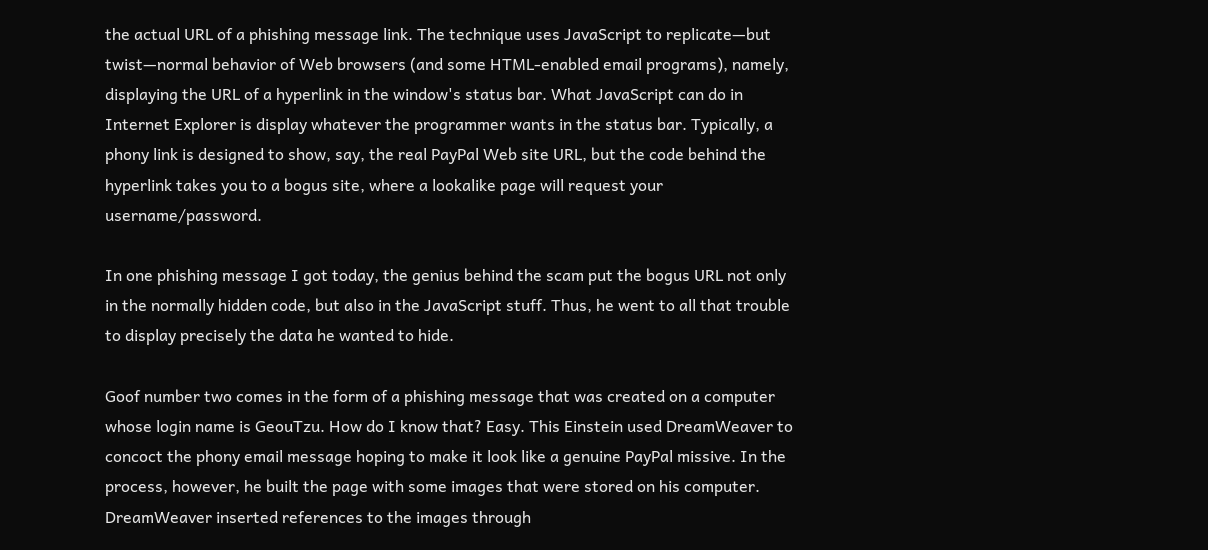the actual URL of a phishing message link. The technique uses JavaScript to replicate—but twist—normal behavior of Web browsers (and some HTML-enabled email programs), namely, displaying the URL of a hyperlink in the window's status bar. What JavaScript can do in Internet Explorer is display whatever the programmer wants in the status bar. Typically, a phony link is designed to show, say, the real PayPal Web site URL, but the code behind the hyperlink takes you to a bogus site, where a lookalike page will request your username/password.

In one phishing message I got today, the genius behind the scam put the bogus URL not only in the normally hidden code, but also in the JavaScript stuff. Thus, he went to all that trouble to display precisely the data he wanted to hide.

Goof number two comes in the form of a phishing message that was created on a computer whose login name is GeouTzu. How do I know that? Easy. This Einstein used DreamWeaver to concoct the phony email message hoping to make it look like a genuine PayPal missive. In the process, however, he built the page with some images that were stored on his computer. DreamWeaver inserted references to the images through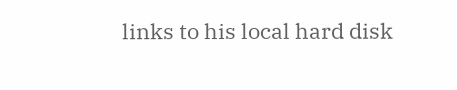links to his local hard disk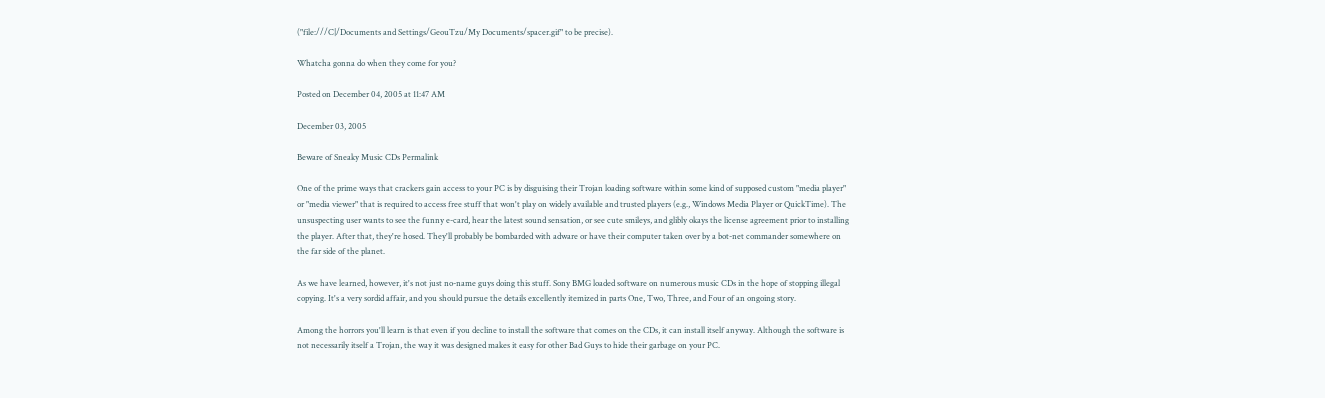("file:///C|/Documents and Settings/GeouTzu/My Documents/spacer.gif" to be precise).

Whatcha gonna do when they come for you?

Posted on December 04, 2005 at 11:47 AM

December 03, 2005

Beware of Sneaky Music CDs Permalink

One of the prime ways that crackers gain access to your PC is by disguising their Trojan loading software within some kind of supposed custom "media player" or "media viewer" that is required to access free stuff that won't play on widely available and trusted players (e.g., Windows Media Player or QuickTime). The unsuspecting user wants to see the funny e-card, hear the latest sound sensation, or see cute smileys, and glibly okays the license agreement prior to installing the player. After that, they're hosed. They'll probably be bombarded with adware or have their computer taken over by a bot-net commander somewhere on the far side of the planet.

As we have learned, however, it's not just no-name guys doing this stuff. Sony BMG loaded software on numerous music CDs in the hope of stopping illegal copying. It's a very sordid affair, and you should pursue the details excellently itemized in parts One, Two, Three, and Four of an ongoing story.

Among the horrors you'll learn is that even if you decline to install the software that comes on the CDs, it can install itself anyway. Although the software is not necessarily itself a Trojan, the way it was designed makes it easy for other Bad Guys to hide their garbage on your PC.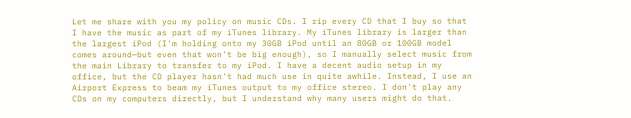Let me share with you my policy on music CDs. I rip every CD that I buy so that I have the music as part of my iTunes library. My iTunes library is larger than the largest iPod (I'm holding onto my 30GB iPod until an 80GB or 100GB model comes around—but even that won't be big enough), so I manually select music from the main Library to transfer to my iPod. I have a decent audio setup in my office, but the CD player hasn't had much use in quite awhile. Instead, I use an Airport Express to beam my iTunes output to my office stereo. I don't play any CDs on my computers directly, but I understand why many users might do that.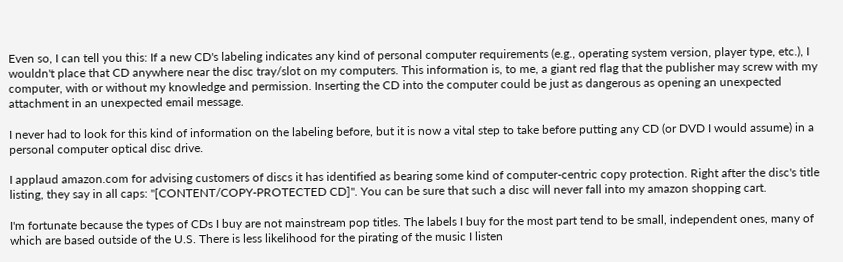Even so, I can tell you this: If a new CD's labeling indicates any kind of personal computer requirements (e.g., operating system version, player type, etc.), I wouldn't place that CD anywhere near the disc tray/slot on my computers. This information is, to me, a giant red flag that the publisher may screw with my computer, with or without my knowledge and permission. Inserting the CD into the computer could be just as dangerous as opening an unexpected attachment in an unexpected email message.

I never had to look for this kind of information on the labeling before, but it is now a vital step to take before putting any CD (or DVD I would assume) in a personal computer optical disc drive.

I applaud amazon.com for advising customers of discs it has identified as bearing some kind of computer-centric copy protection. Right after the disc's title listing, they say in all caps: "[CONTENT/COPY-PROTECTED CD]". You can be sure that such a disc will never fall into my amazon shopping cart.

I'm fortunate because the types of CDs I buy are not mainstream pop titles. The labels I buy for the most part tend to be small, independent ones, many of which are based outside of the U.S. There is less likelihood for the pirating of the music I listen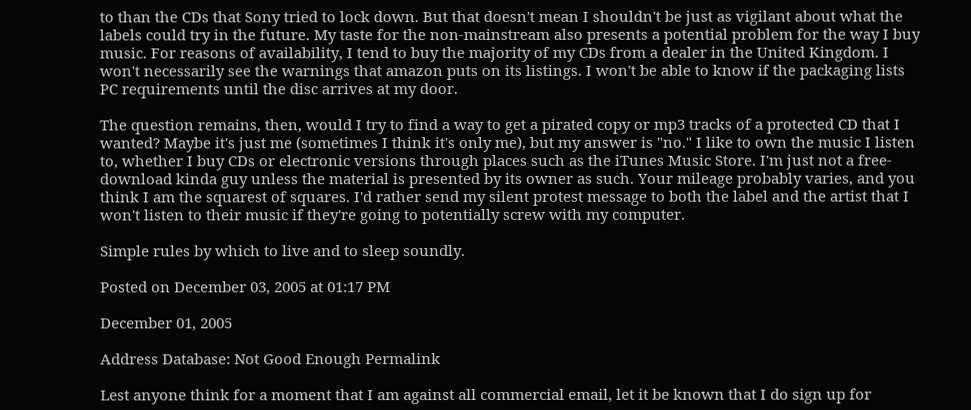to than the CDs that Sony tried to lock down. But that doesn't mean I shouldn't be just as vigilant about what the labels could try in the future. My taste for the non-mainstream also presents a potential problem for the way I buy music. For reasons of availability, I tend to buy the majority of my CDs from a dealer in the United Kingdom. I won't necessarily see the warnings that amazon puts on its listings. I won't be able to know if the packaging lists PC requirements until the disc arrives at my door.

The question remains, then, would I try to find a way to get a pirated copy or mp3 tracks of a protected CD that I wanted? Maybe it's just me (sometimes I think it's only me), but my answer is "no." I like to own the music I listen to, whether I buy CDs or electronic versions through places such as the iTunes Music Store. I'm just not a free-download kinda guy unless the material is presented by its owner as such. Your mileage probably varies, and you think I am the squarest of squares. I'd rather send my silent protest message to both the label and the artist that I won't listen to their music if they're going to potentially screw with my computer.

Simple rules by which to live and to sleep soundly.

Posted on December 03, 2005 at 01:17 PM

December 01, 2005

Address Database: Not Good Enough Permalink

Lest anyone think for a moment that I am against all commercial email, let it be known that I do sign up for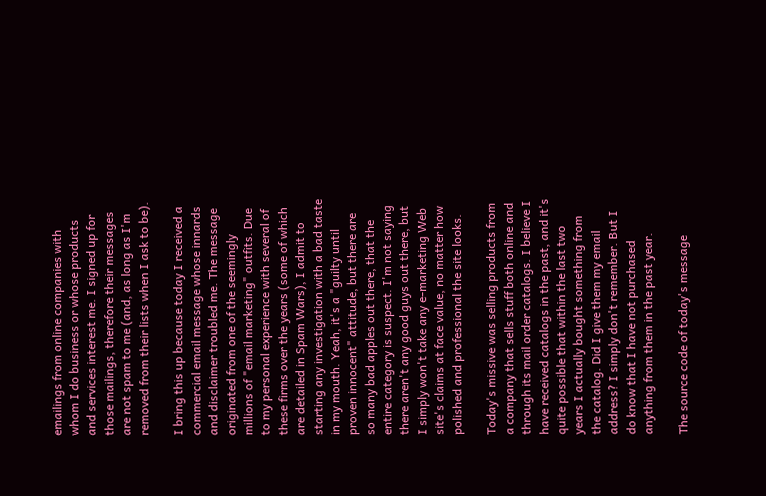emailings from online companies with whom I do business or whose products and services interest me. I signed up for those mailings, therefore their messages are not spam to me (and, as long as I'm removed from their lists when I ask to be).

I bring this up because today I received a commercial email message whose innards and disclaimer troubled me. The message originated from one of the seemingly millions of "email marketing" outfits. Due to my personal experience with several of these firms over the years (some of which are detailed in Spam Wars), I admit to starting any investigation with a bad taste in my mouth. Yeah, it's a "guilty until proven innocent" attitude, but there are so many bad apples out there, that the entire category is suspect. I'm not saying there aren't any good guys out there, but I simply won't take any e-marketing Web site's claims at face value, no matter how polished and professional the site looks.

Today's missive was selling products from a company that sells stuff both online and through its mail order catalogs. I believe I have received catalogs in the past, and it's quite possible that within the last two years I actually bought something from the catalog. Did I give them my email address? I simply don't remember. But I do know that I have not purchased anything from them in the past year.

The source code of today's message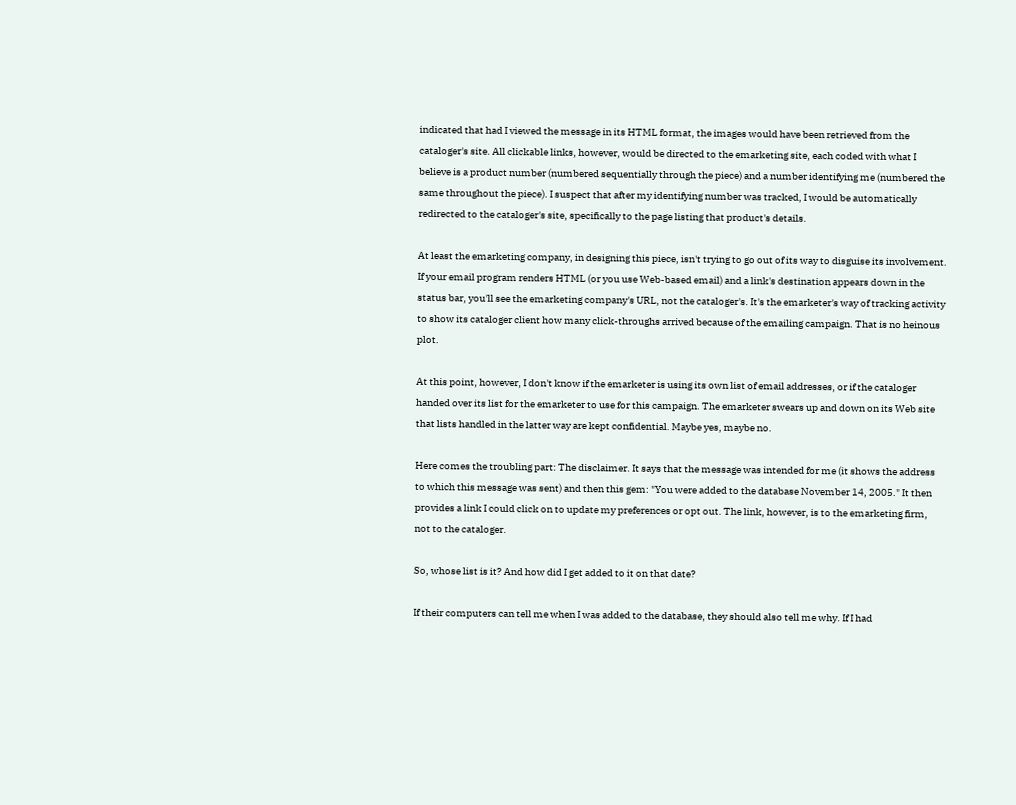indicated that had I viewed the message in its HTML format, the images would have been retrieved from the cataloger's site. All clickable links, however, would be directed to the emarketing site, each coded with what I believe is a product number (numbered sequentially through the piece) and a number identifying me (numbered the same throughout the piece). I suspect that after my identifying number was tracked, I would be automatically redirected to the cataloger's site, specifically to the page listing that product's details.

At least the emarketing company, in designing this piece, isn't trying to go out of its way to disguise its involvement. If your email program renders HTML (or you use Web-based email) and a link's destination appears down in the status bar, you'll see the emarketing company's URL, not the cataloger's. It's the emarketer's way of tracking activity to show its cataloger client how many click-throughs arrived because of the emailing campaign. That is no heinous plot.

At this point, however, I don't know if the emarketer is using its own list of email addresses, or if the cataloger handed over its list for the emarketer to use for this campaign. The emarketer swears up and down on its Web site that lists handled in the latter way are kept confidential. Maybe yes, maybe no.

Here comes the troubling part: The disclaimer. It says that the message was intended for me (it shows the address to which this message was sent) and then this gem: "You were added to the database November 14, 2005." It then provides a link I could click on to update my preferences or opt out. The link, however, is to the emarketing firm, not to the cataloger.

So, whose list is it? And how did I get added to it on that date?

If their computers can tell me when I was added to the database, they should also tell me why. If I had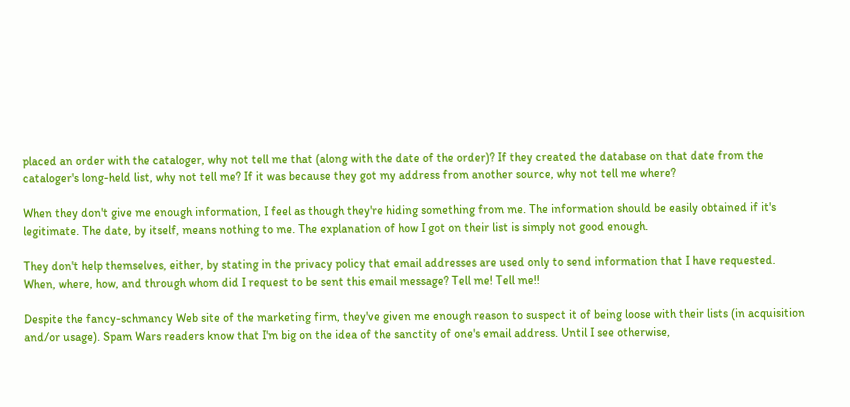placed an order with the cataloger, why not tell me that (along with the date of the order)? If they created the database on that date from the cataloger's long-held list, why not tell me? If it was because they got my address from another source, why not tell me where?

When they don't give me enough information, I feel as though they're hiding something from me. The information should be easily obtained if it's legitimate. The date, by itself, means nothing to me. The explanation of how I got on their list is simply not good enough.

They don't help themselves, either, by stating in the privacy policy that email addresses are used only to send information that I have requested. When, where, how, and through whom did I request to be sent this email message? Tell me! Tell me!!

Despite the fancy-schmancy Web site of the marketing firm, they've given me enough reason to suspect it of being loose with their lists (in acquisition and/or usage). Spam Wars readers know that I'm big on the idea of the sanctity of one's email address. Until I see otherwise,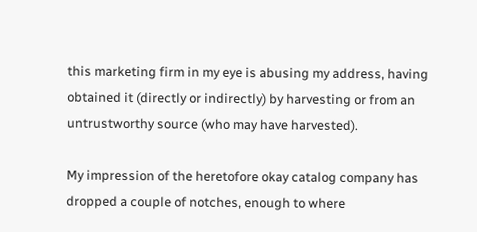this marketing firm in my eye is abusing my address, having obtained it (directly or indirectly) by harvesting or from an untrustworthy source (who may have harvested).

My impression of the heretofore okay catalog company has dropped a couple of notches, enough to where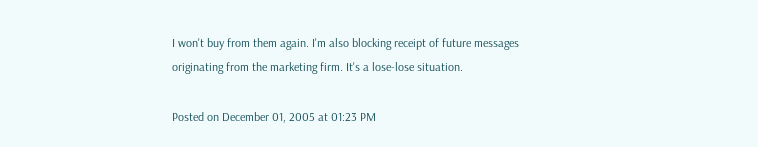I won't buy from them again. I'm also blocking receipt of future messages originating from the marketing firm. It's a lose-lose situation.

Posted on December 01, 2005 at 01:23 PM